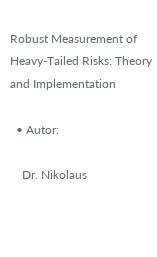Robust Measurement of Heavy-Tailed Risks: Theory and Implementation

  • Autor:

    Dr. Nikolaus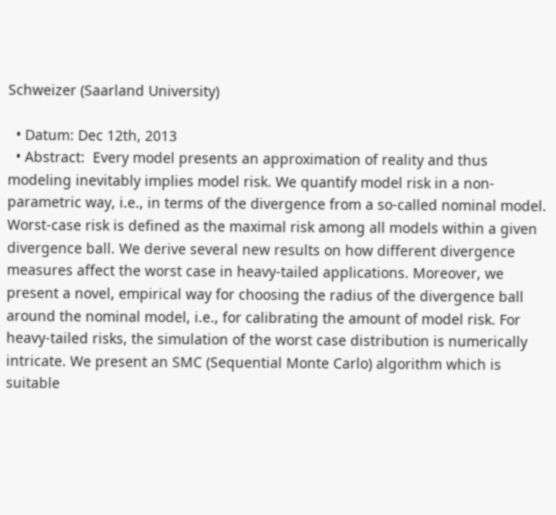Schweizer (Saarland University)

  • Datum: Dec 12th, 2013
  • Abstract:  Every model presents an approximation of reality and thus modeling inevitably implies model risk. We quantify model risk in a non-parametric way, i.e., in terms of the divergence from a so-called nominal model. Worst-case risk is defined as the maximal risk among all models within a given divergence ball. We derive several new results on how different divergence measures affect the worst case in heavy-tailed applications. Moreover, we present a novel, empirical way for choosing the radius of the divergence ball around the nominal model, i.e., for calibrating the amount of model risk. For heavy-tailed risks, the simulation of the worst case distribution is numerically intricate. We present an SMC (Sequential Monte Carlo) algorithm which is suitable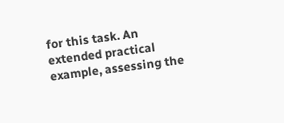for this task. An extended practical example, assessing the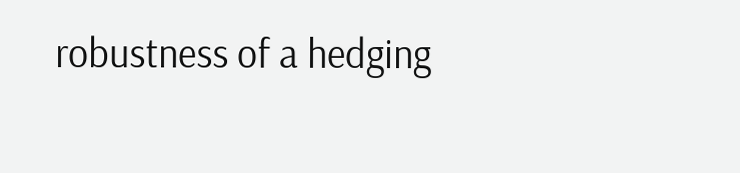robustness of a hedging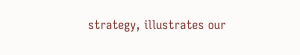strategy, illustrates our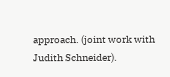approach. (joint work with Judith Schneider).